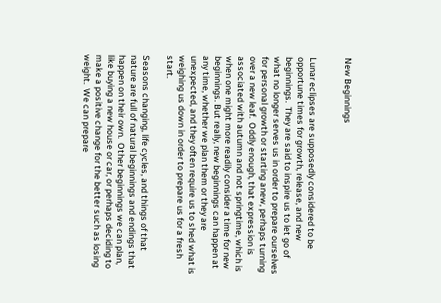New Beginnings


Lunar eclipses are supposedly considered to be opportune times for growth, release, and new beginnings.  They are said to inspire us to let go of what no longer serves us in order to prepare ourselves for personal growth or starting anew, perhaps turning over a new leaf.  Oddly enough, that expression is associated with autumn and not springtime, which is when one might more readily consider a time for new beginnings. But really, new beginnings can happen at any time, whether we plan them or they are unexpected, and they often require us to shed what is weighing us down in order to prepare us for a fresh start.

Seasons changing, life cycles, and things of that nature are full of natural beginnings and endings that happen on their own.  Other beginnings we can plan, like buying a new house or car, or perhaps deciding to make a positive change for the better such as losing weight.  We can prepare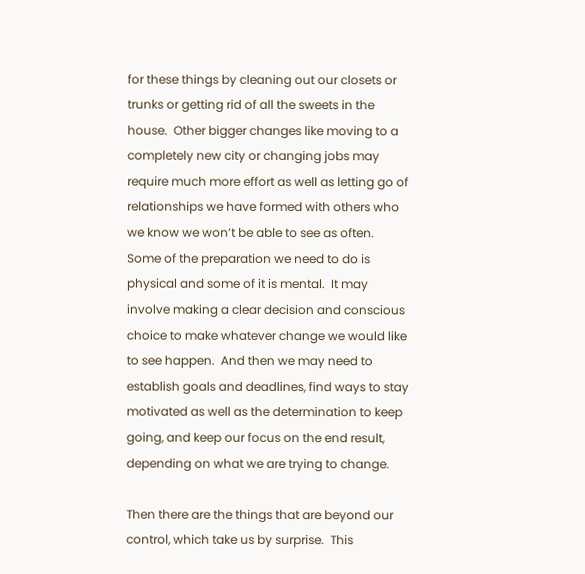for these things by cleaning out our closets or trunks or getting rid of all the sweets in the house.  Other bigger changes like moving to a completely new city or changing jobs may require much more effort as well as letting go of relationships we have formed with others who we know we won’t be able to see as often.  Some of the preparation we need to do is physical and some of it is mental.  It may involve making a clear decision and conscious choice to make whatever change we would like to see happen.  And then we may need to establish goals and deadlines, find ways to stay motivated as well as the determination to keep going, and keep our focus on the end result, depending on what we are trying to change.

Then there are the things that are beyond our control, which take us by surprise.  This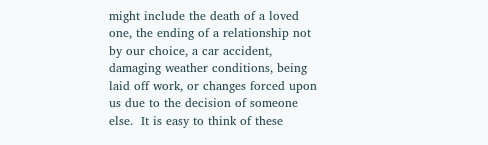might include the death of a loved one, the ending of a relationship not by our choice, a car accident, damaging weather conditions, being laid off work, or changes forced upon us due to the decision of someone else.  It is easy to think of these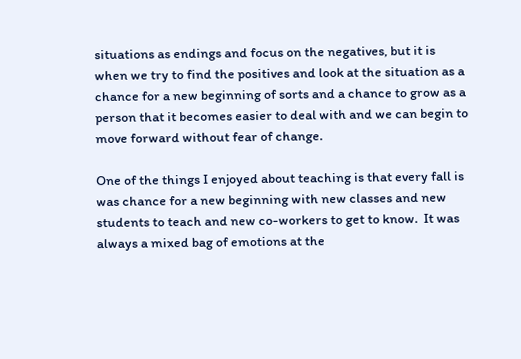situations as endings and focus on the negatives, but it is when we try to find the positives and look at the situation as a chance for a new beginning of sorts and a chance to grow as a person that it becomes easier to deal with and we can begin to move forward without fear of change.

One of the things I enjoyed about teaching is that every fall is was chance for a new beginning with new classes and new students to teach and new co-workers to get to know.  It was always a mixed bag of emotions at the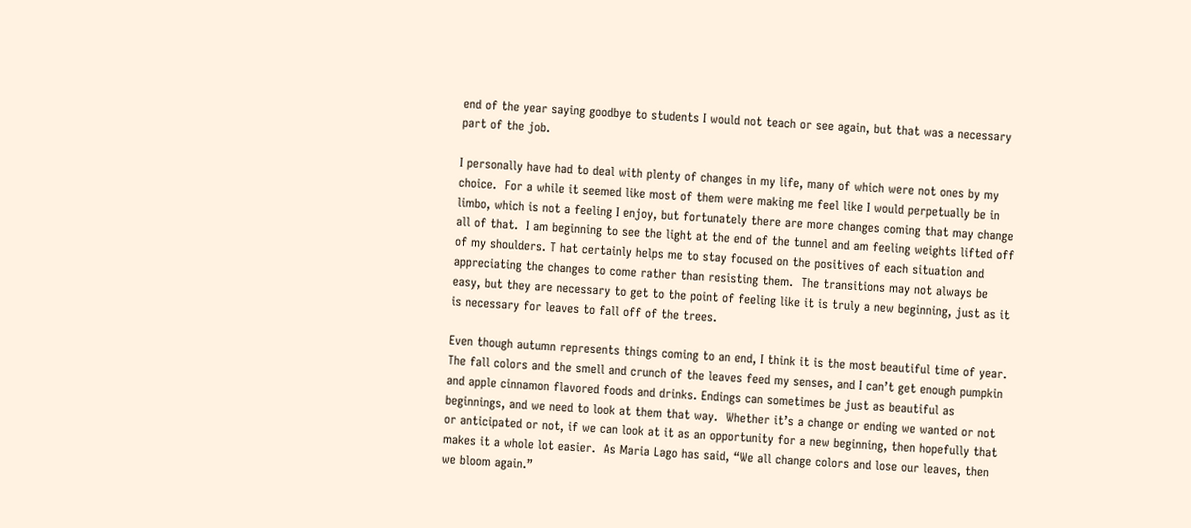end of the year saying goodbye to students I would not teach or see again, but that was a necessary part of the job.

I personally have had to deal with plenty of changes in my life, many of which were not ones by my choice.  For a while it seemed like most of them were making me feel like I would perpetually be in limbo, which is not a feeling I enjoy, but fortunately there are more changes coming that may change all of that.  I am beginning to see the light at the end of the tunnel and am feeling weights lifted off of my shoulders. T hat certainly helps me to stay focused on the positives of each situation and appreciating the changes to come rather than resisting them.  The transitions may not always be easy, but they are necessary to get to the point of feeling like it is truly a new beginning, just as it is necessary for leaves to fall off of the trees.

Even though autumn represents things coming to an end, I think it is the most beautiful time of year.  The fall colors and the smell and crunch of the leaves feed my senses, and I can’t get enough pumpkin and apple cinnamon flavored foods and drinks. Endings can sometimes be just as beautiful as beginnings, and we need to look at them that way.  Whether it’s a change or ending we wanted or not or anticipated or not, if we can look at it as an opportunity for a new beginning, then hopefully that makes it a whole lot easier.  As Maria Lago has said, “We all change colors and lose our leaves, then we bloom again.”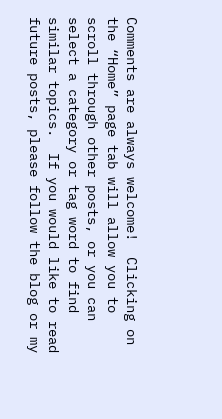Comments are always welcome!  Clicking on the “Home” page tab will allow you to scroll through other posts, or you can select a category or tag word to find similar topics.  If you would like to read future posts, please follow the blog or my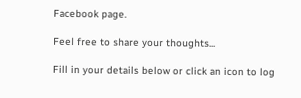Facebook page.

Feel free to share your thoughts...

Fill in your details below or click an icon to log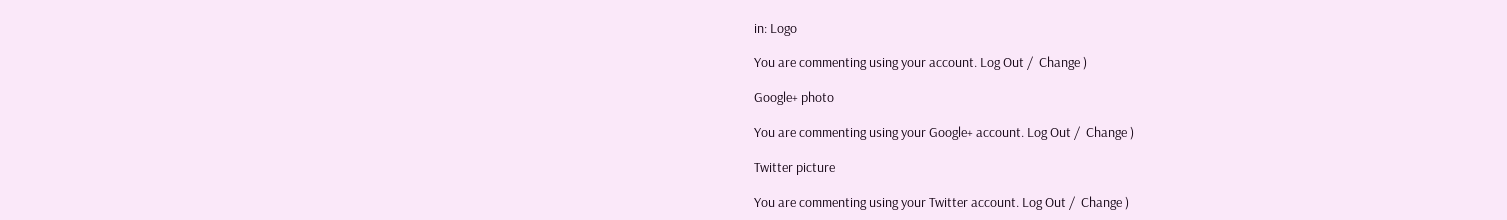in: Logo

You are commenting using your account. Log Out /  Change )

Google+ photo

You are commenting using your Google+ account. Log Out /  Change )

Twitter picture

You are commenting using your Twitter account. Log Out /  Change )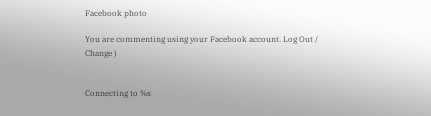Facebook photo

You are commenting using your Facebook account. Log Out /  Change )


Connecting to %s